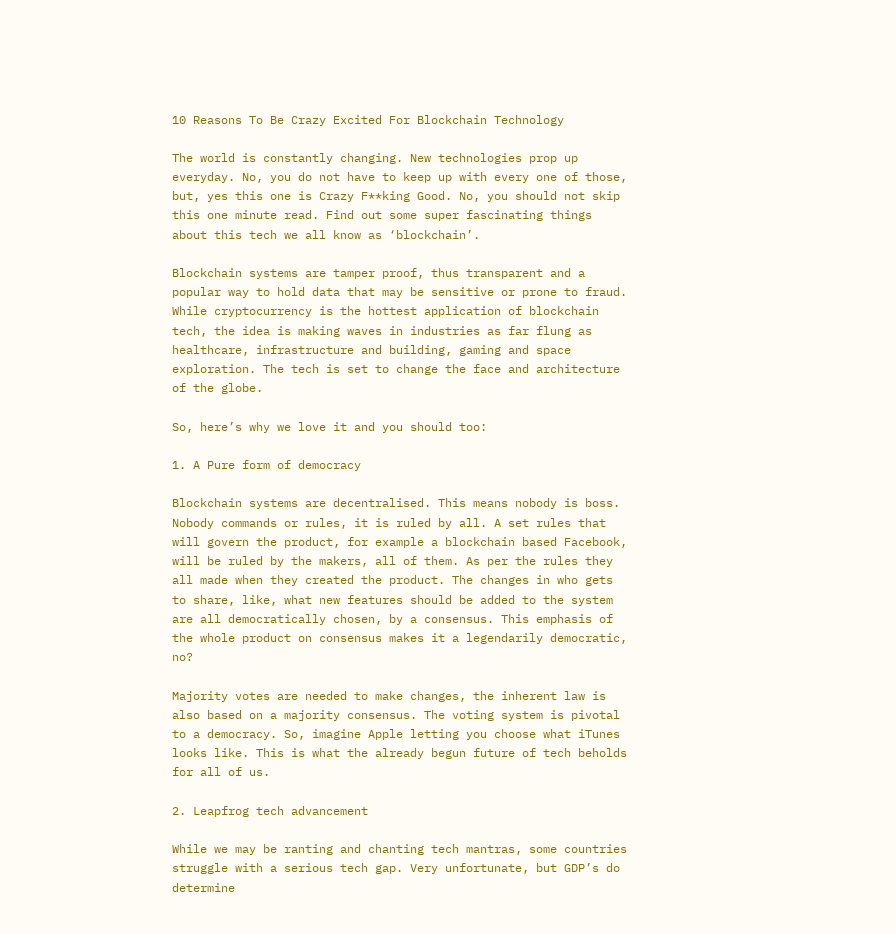10 Reasons To Be Crazy Excited For Blockchain Technology

The world is constantly changing. New technologies prop up everyday. No, you do not have to keep up with every one of those, but, yes this one is Crazy F**king Good. No, you should not skip this one minute read. Find out some super fascinating things about this tech we all know as ‘blockchain’.

Blockchain systems are tamper proof, thus transparent and a popular way to hold data that may be sensitive or prone to fraud. While cryptocurrency is the hottest application of blockchain tech, the idea is making waves in industries as far flung as healthcare, infrastructure and building, gaming and space exploration. The tech is set to change the face and architecture of the globe.

So, here’s why we love it and you should too:

1. A Pure form of democracy

Blockchain systems are decentralised. This means nobody is boss. Nobody commands or rules, it is ruled by all. A set rules that will govern the product, for example a blockchain based Facebook, will be ruled by the makers, all of them. As per the rules they all made when they created the product. The changes in who gets to share, like, what new features should be added to the system are all democratically chosen, by a consensus. This emphasis of the whole product on consensus makes it a legendarily democratic, no?

Majority votes are needed to make changes, the inherent law is also based on a majority consensus. The voting system is pivotal to a democracy. So, imagine Apple letting you choose what iTunes looks like. This is what the already begun future of tech beholds for all of us.

2. Leapfrog tech advancement

While we may be ranting and chanting tech mantras, some countries struggle with a serious tech gap. Very unfortunate, but GDP’s do determine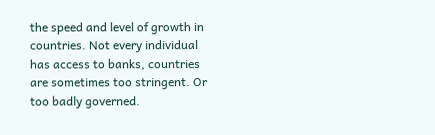the speed and level of growth in countries. Not every individual has access to banks, countries are sometimes too stringent. Or too badly governed.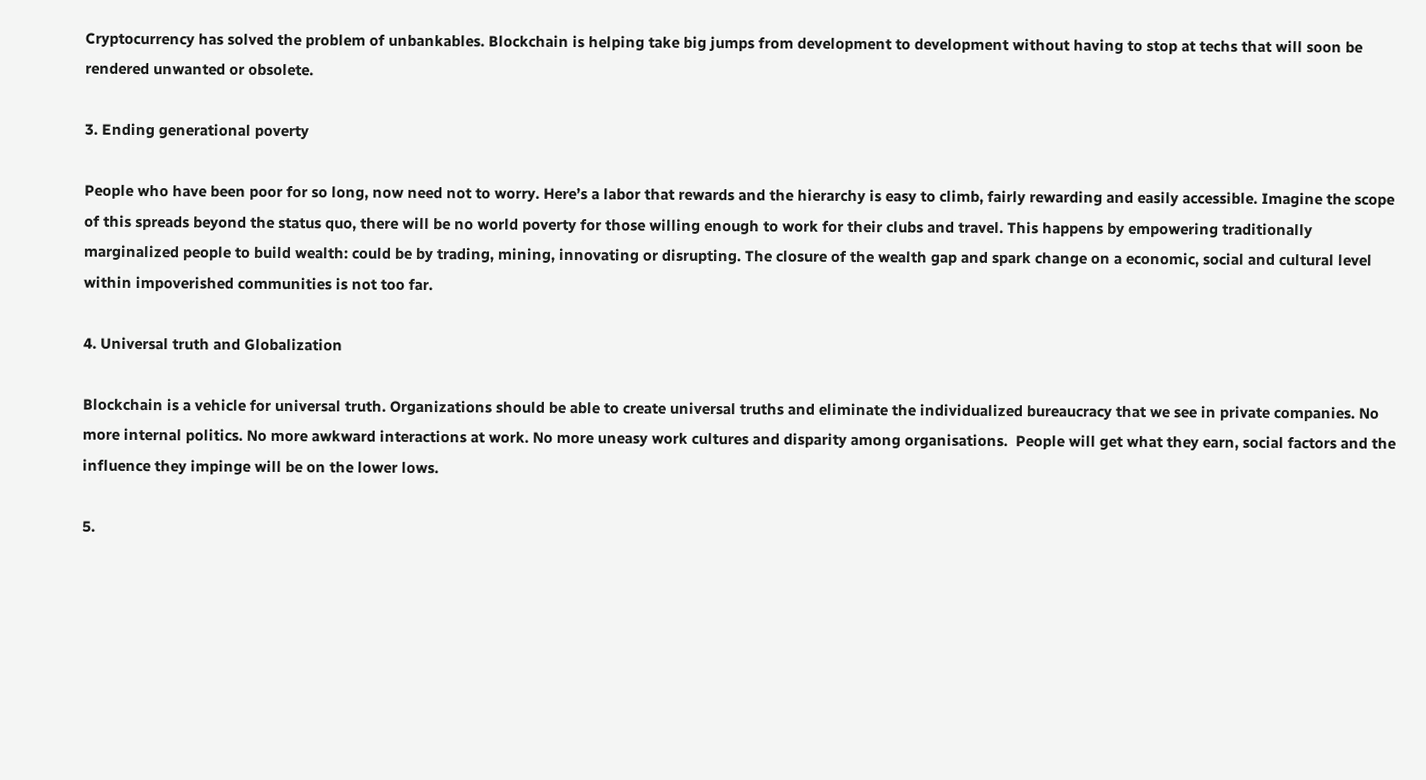Cryptocurrency has solved the problem of unbankables. Blockchain is helping take big jumps from development to development without having to stop at techs that will soon be rendered unwanted or obsolete.

3. Ending generational poverty

People who have been poor for so long, now need not to worry. Here’s a labor that rewards and the hierarchy is easy to climb, fairly rewarding and easily accessible. Imagine the scope of this spreads beyond the status quo, there will be no world poverty for those willing enough to work for their clubs and travel. This happens by empowering traditionally marginalized people to build wealth: could be by trading, mining, innovating or disrupting. The closure of the wealth gap and spark change on a economic, social and cultural level within impoverished communities is not too far.

4. Universal truth and Globalization

Blockchain is a vehicle for universal truth. Organizations should be able to create universal truths and eliminate the individualized bureaucracy that we see in private companies. No more internal politics. No more awkward interactions at work. No more uneasy work cultures and disparity among organisations.  People will get what they earn, social factors and the influence they impinge will be on the lower lows.

5.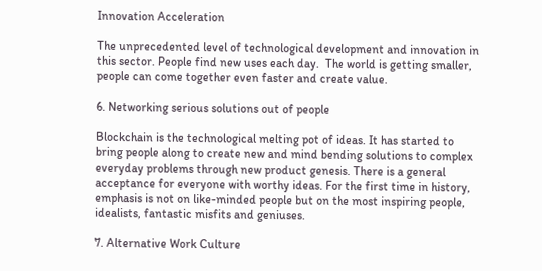Innovation Acceleration

The unprecedented level of technological development and innovation in this sector. People find new uses each day.  The world is getting smaller, people can come together even faster and create value.

6. Networking serious solutions out of people

Blockchain is the technological melting pot of ideas. It has started to bring people along to create new and mind bending solutions to complex everyday problems through new product genesis. There is a general acceptance for everyone with worthy ideas. For the first time in history, emphasis is not on like-minded people but on the most inspiring people, idealists, fantastic misfits and geniuses.

7. Alternative Work Culture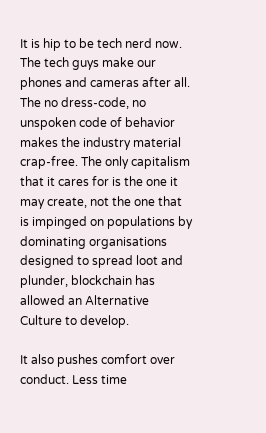It is hip to be tech nerd now. The tech guys make our phones and cameras after all. The no dress-code, no unspoken code of behavior makes the industry material crap-free. The only capitalism that it cares for is the one it may create, not the one that is impinged on populations by dominating organisations designed to spread loot and plunder, blockchain has allowed an Alternative Culture to develop.

It also pushes comfort over conduct. Less time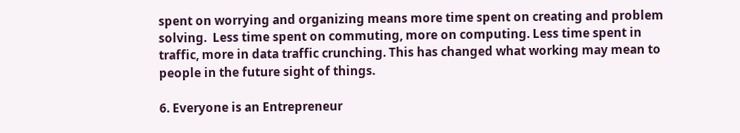spent on worrying and organizing means more time spent on creating and problem solving.  Less time spent on commuting, more on computing. Less time spent in traffic, more in data traffic crunching. This has changed what working may mean to people in the future sight of things.

6. Everyone is an Entrepreneur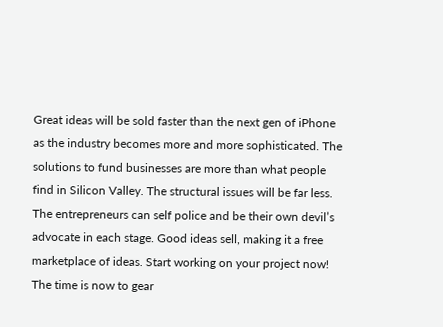Great ideas will be sold faster than the next gen of iPhone as the industry becomes more and more sophisticated. The solutions to fund businesses are more than what people find in Silicon Valley. The structural issues will be far less. The entrepreneurs can self police and be their own devil’s advocate in each stage. Good ideas sell, making it a free marketplace of ideas. Start working on your project now! The time is now to gear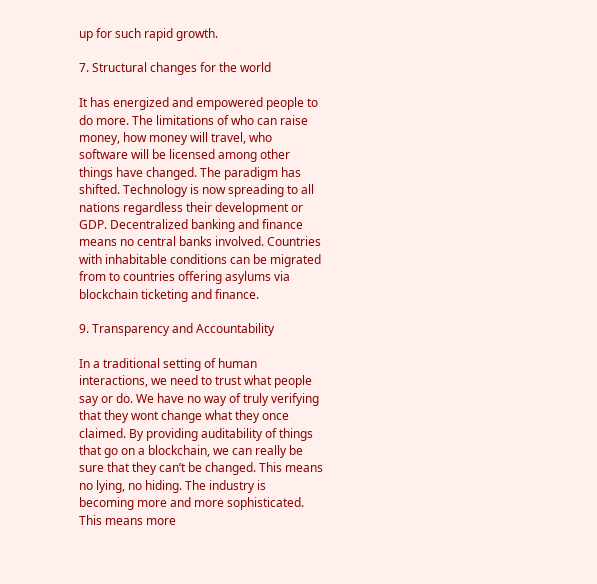up for such rapid growth.

7. Structural changes for the world

It has energized and empowered people to do more. The limitations of who can raise money, how money will travel, who software will be licensed among other things have changed. The paradigm has shifted. Technology is now spreading to all nations regardless their development or GDP. Decentralized banking and finance means no central banks involved. Countries with inhabitable conditions can be migrated from to countries offering asylums via blockchain ticketing and finance.

9. Transparency and Accountability

In a traditional setting of human interactions, we need to trust what people say or do. We have no way of truly verifying that they wont change what they once claimed. By providing auditability of things that go on a blockchain, we can really be sure that they can’t be changed. This means no lying, no hiding. The industry is becoming more and more sophisticated. This means more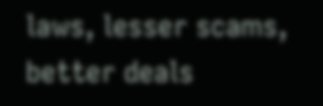laws, lesser scams, better deals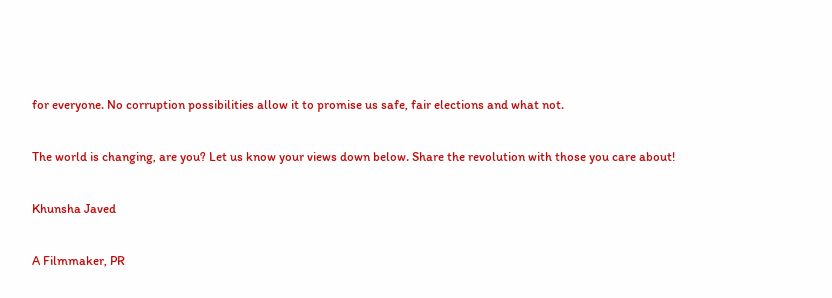for everyone. No corruption possibilities allow it to promise us safe, fair elections and what not.

The world is changing, are you? Let us know your views down below. Share the revolution with those you care about!

Khunsha Javed

A Filmmaker, PR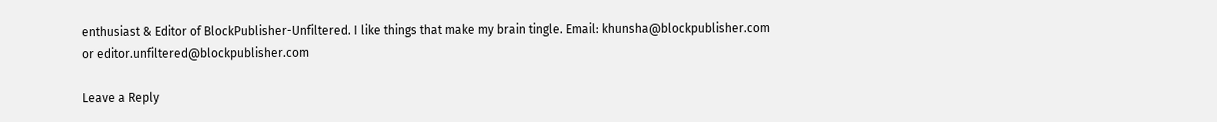enthusiast & Editor of BlockPublisher-Unfiltered. I like things that make my brain tingle. Email: khunsha@blockpublisher.com or editor.unfiltered@blockpublisher.com

Leave a Reply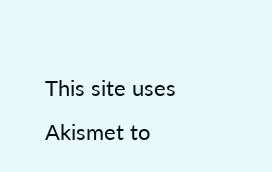This site uses Akismet to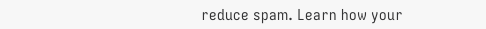reduce spam. Learn how your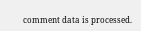comment data is processed.